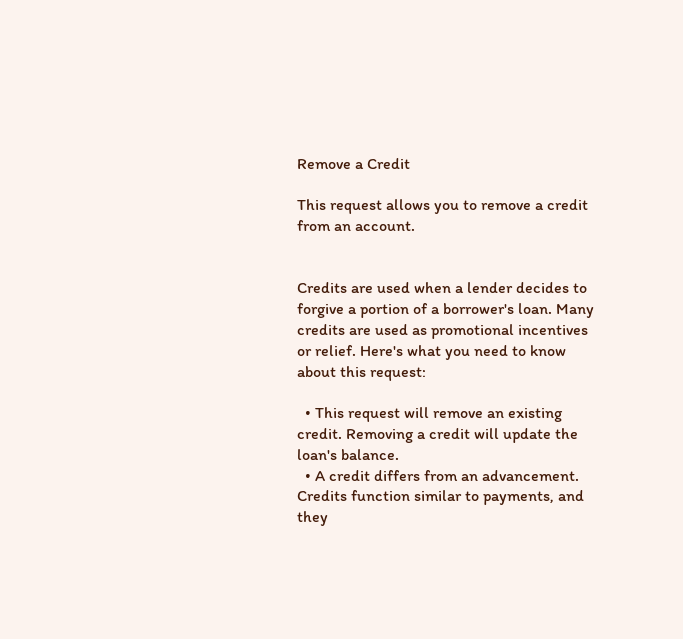Remove a Credit

This request allows you to remove a credit from an account.


Credits are used when a lender decides to forgive a portion of a borrower's loan. Many credits are used as promotional incentives or relief. Here's what you need to know about this request:

  • This request will remove an existing credit. Removing a credit will update the loan's balance.
  • A credit differs from an advancement. Credits function similar to payments, and they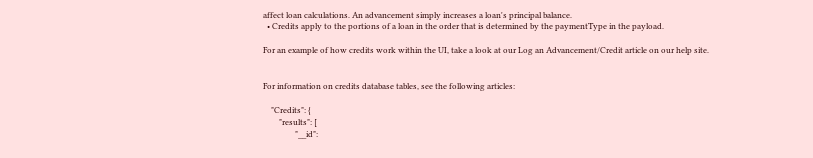affect loan calculations. An advancement simply increases a loan's principal balance.
  • Credits apply to the portions of a loan in the order that is determined by the paymentType in the payload.

For an example of how credits work within the UI, take a look at our Log an Advancement/Credit article on our help site.


For information on credits database tables, see the following articles:

    "Credits": {
        "results": [
                "__id":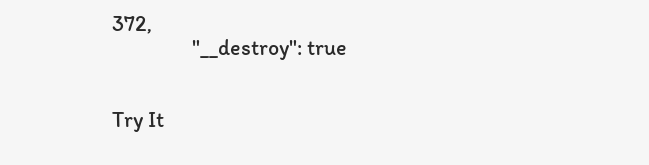372,
                "__destroy": true


Try It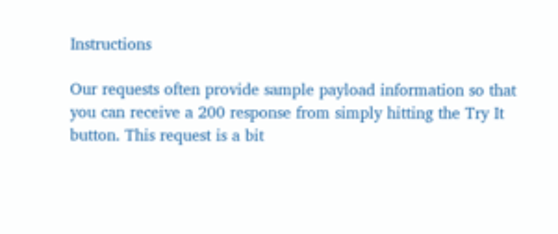Instructions

Our requests often provide sample payload information so that you can receive a 200 response from simply hitting the Try It button. This request is a bit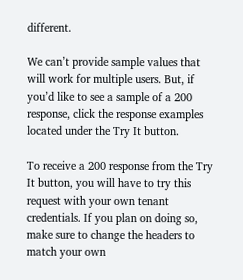different.

We can’t provide sample values that will work for multiple users. But, if you’d like to see a sample of a 200 response, click the response examples located under the Try It button.

To receive a 200 response from the Try It button, you will have to try this request with your own tenant credentials. If you plan on doing so, make sure to change the headers to match your own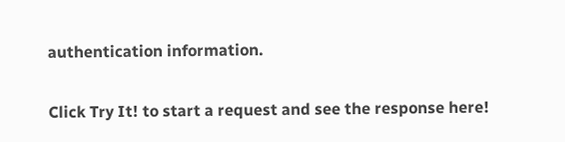authentication information.

Click Try It! to start a request and see the response here!